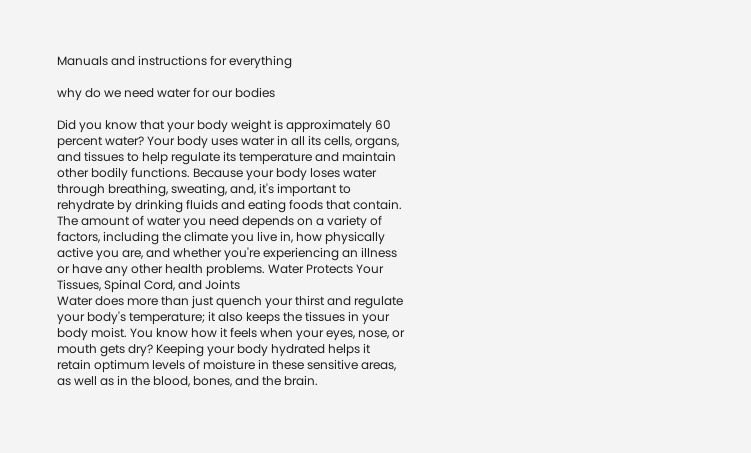Manuals and instructions for everything

why do we need water for our bodies

Did you know that your body weight is approximately 60 percent water? Your body uses water in all its cells, organs, and tissues to help regulate its temperature and maintain other bodily functions. Because your body loses water through breathing, sweating, and, it's important to rehydrate by drinking fluids and eating foods that contain. The amount of water you need depends on a variety of factors, including the climate you live in, how physically active you are, and whether you're experiencing an illness or have any other health problems. Water Protects Your Tissues, Spinal Cord, and Joints
Water does more than just quench your thirst and regulate your body's temperature; it also keeps the tissues in your body moist. You know how it feels when your eyes, nose, or mouth gets dry? Keeping your body hydrated helps it retain optimum levels of moisture in these sensitive areas, as well as in the blood, bones, and the brain.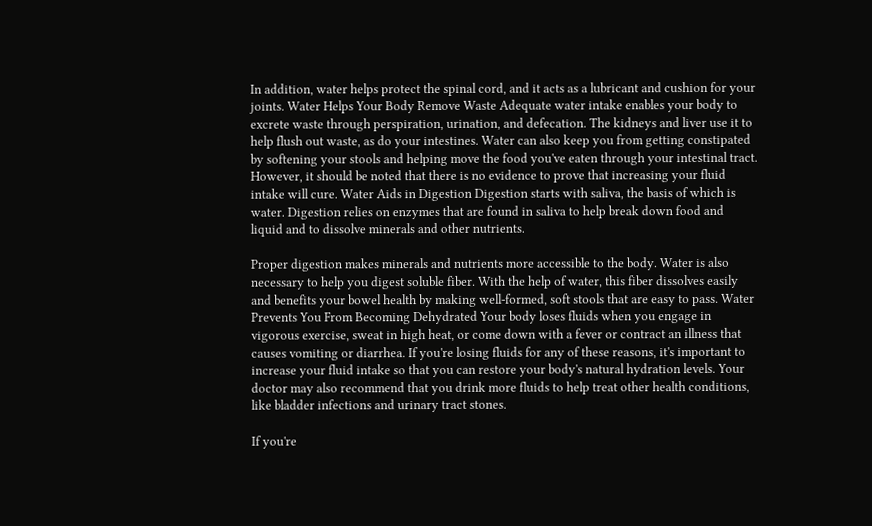In addition, water helps protect the spinal cord, and it acts as a lubricant and cushion for your joints. Water Helps Your Body Remove Waste Adequate water intake enables your body to excrete waste through perspiration, urination, and defecation. The kidneys and liver use it to help flush out waste, as do your intestines. Water can also keep you from getting constipated by softening your stools and helping move the food you've eaten through your intestinal tract. However, it should be noted that there is no evidence to prove that increasing your fluid intake will cure. Water Aids in Digestion Digestion starts with saliva, the basis of which is water. Digestion relies on enzymes that are found in saliva to help break down food and liquid and to dissolve minerals and other nutrients.

Proper digestion makes minerals and nutrients more accessible to the body. Water is also necessary to help you digest soluble fiber. With the help of water, this fiber dissolves easily and benefits your bowel health by making well-formed, soft stools that are easy to pass. Water Prevents You From Becoming Dehydrated Your body loses fluids when you engage in vigorous exercise, sweat in high heat, or come down with a fever or contract an illness that causes vomiting or diarrhea. If you're losing fluids for any of these reasons, it's important to increase your fluid intake so that you can restore your body's natural hydration levels. Your doctor may also recommend that you drink more fluids to help treat other health conditions, like bladder infections and urinary tract stones.

If you're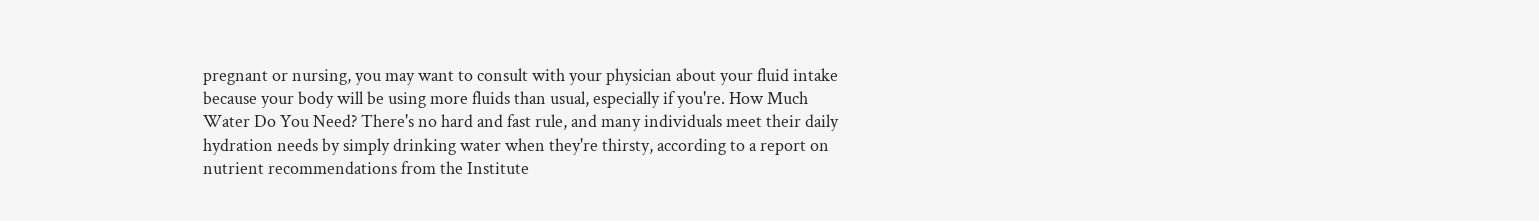pregnant or nursing, you may want to consult with your physician about your fluid intake because your body will be using more fluids than usual, especially if you're. How Much Water Do You Need? There's no hard and fast rule, and many individuals meet their daily hydration needs by simply drinking water when they're thirsty, according to a report on nutrient recommendations from the Institute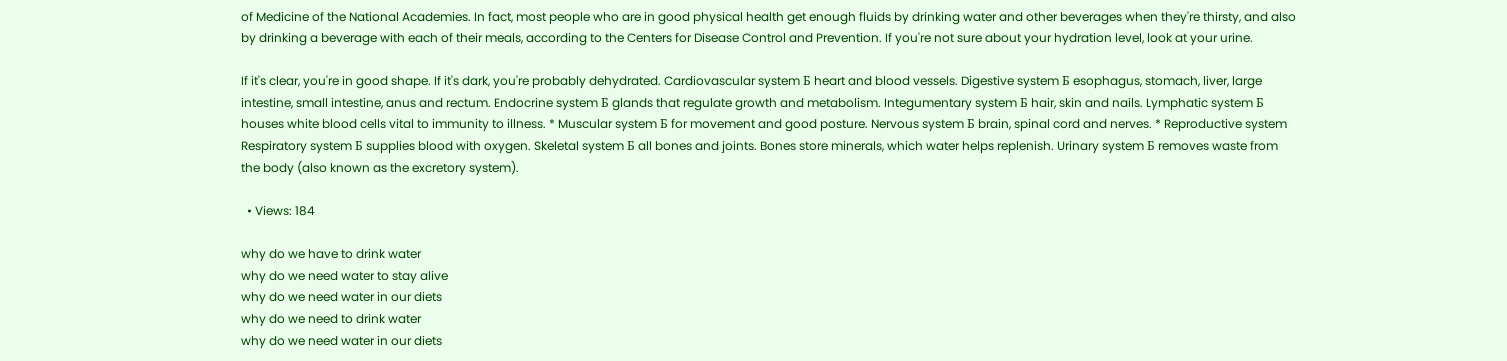of Medicine of the National Academies. In fact, most people who are in good physical health get enough fluids by drinking water and other beverages when they're thirsty, and also by drinking a beverage with each of their meals, according to the Centers for Disease Control and Prevention. If you're not sure about your hydration level, look at your urine.

If it's clear, you're in good shape. If it's dark, you're probably dehydrated. Cardiovascular system Б heart and blood vessels. Digestive system Б esophagus, stomach, liver, large intestine, small intestine, anus and rectum. Endocrine system Б glands that regulate growth and metabolism. Integumentary system Б hair, skin and nails. Lymphatic system Б houses white blood cells vital to immunity to illness. * Muscular system Б for movement and good posture. Nervous system Б brain, spinal cord and nerves. * Reproductive system Respiratory system Б supplies blood with oxygen. Skeletal system Б all bones and joints. Bones store minerals, which water helps replenish. Urinary system Б removes waste from the body (also known as the excretory system).

  • Views: 184

why do we have to drink water
why do we need water to stay alive
why do we need water in our diets
why do we need to drink water
why do we need water in our diets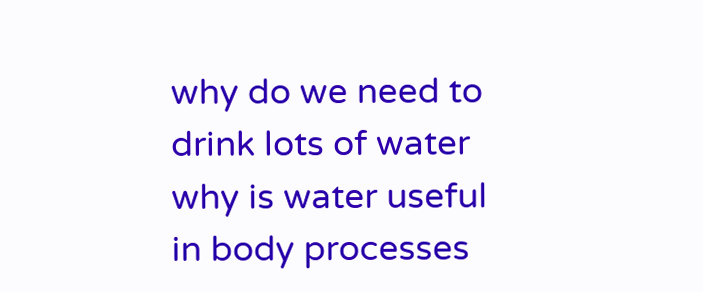why do we need to drink lots of water
why is water useful in body processes